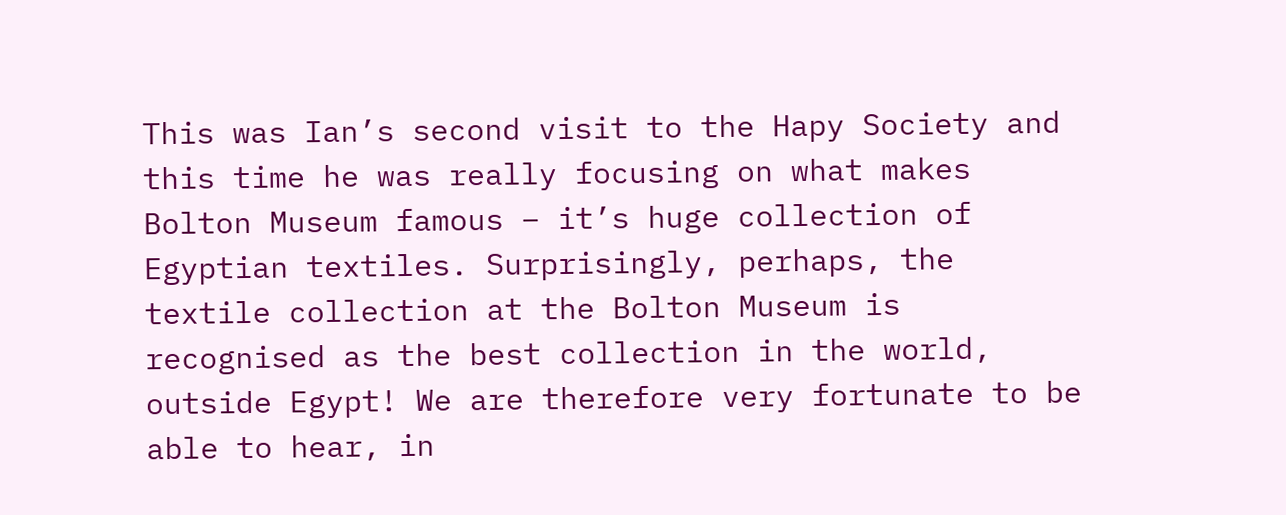This was Ian’s second visit to the Hapy Society and this time he was really focusing on what makes Bolton Museum famous – it’s huge collection of Egyptian textiles. Surprisingly, perhaps, the textile collection at the Bolton Museum is recognised as the best collection in the world, outside Egypt! We are therefore very fortunate to be able to hear, in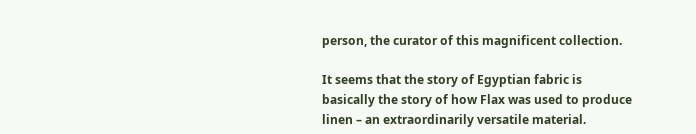person, the curator of this magnificent collection.

It seems that the story of Egyptian fabric is basically the story of how Flax was used to produce linen – an extraordinarily versatile material.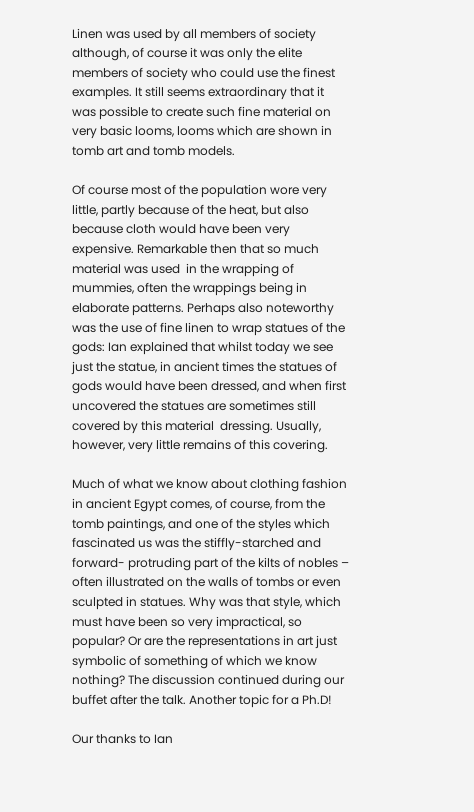Linen was used by all members of society although, of course it was only the elite members of society who could use the finest examples. It still seems extraordinary that it was possible to create such fine material on very basic looms, looms which are shown in tomb art and tomb models.

Of course most of the population wore very little, partly because of the heat, but also because cloth would have been very expensive. Remarkable then that so much material was used  in the wrapping of mummies, often the wrappings being in elaborate patterns. Perhaps also noteworthy was the use of fine linen to wrap statues of the gods: Ian explained that whilst today we see just the statue, in ancient times the statues of gods would have been dressed, and when first uncovered the statues are sometimes still covered by this material  dressing. Usually, however, very little remains of this covering.

Much of what we know about clothing fashion in ancient Egypt comes, of course, from the tomb paintings, and one of the styles which fascinated us was the stiffly-starched and forward- protruding part of the kilts of nobles – often illustrated on the walls of tombs or even sculpted in statues. Why was that style, which must have been so very impractical, so popular? Or are the representations in art just symbolic of something of which we know nothing? The discussion continued during our buffet after the talk. Another topic for a Ph.D!

Our thanks to Ian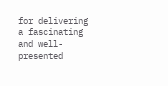for delivering a fascinating and well-presented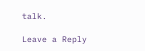talk.

Leave a Reply